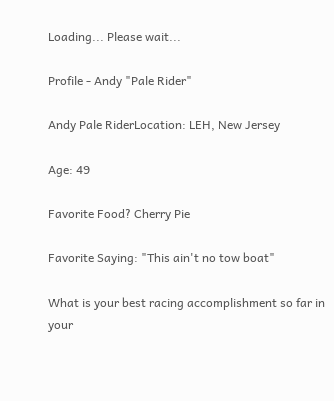Loading... Please wait...

Profile - Andy "Pale Rider"

Andy Pale RiderLocation: LEH, New Jersey

Age: 49

Favorite Food? Cherry Pie

Favorite Saying: "This ain't no tow boat"

What is your best racing accomplishment so far in your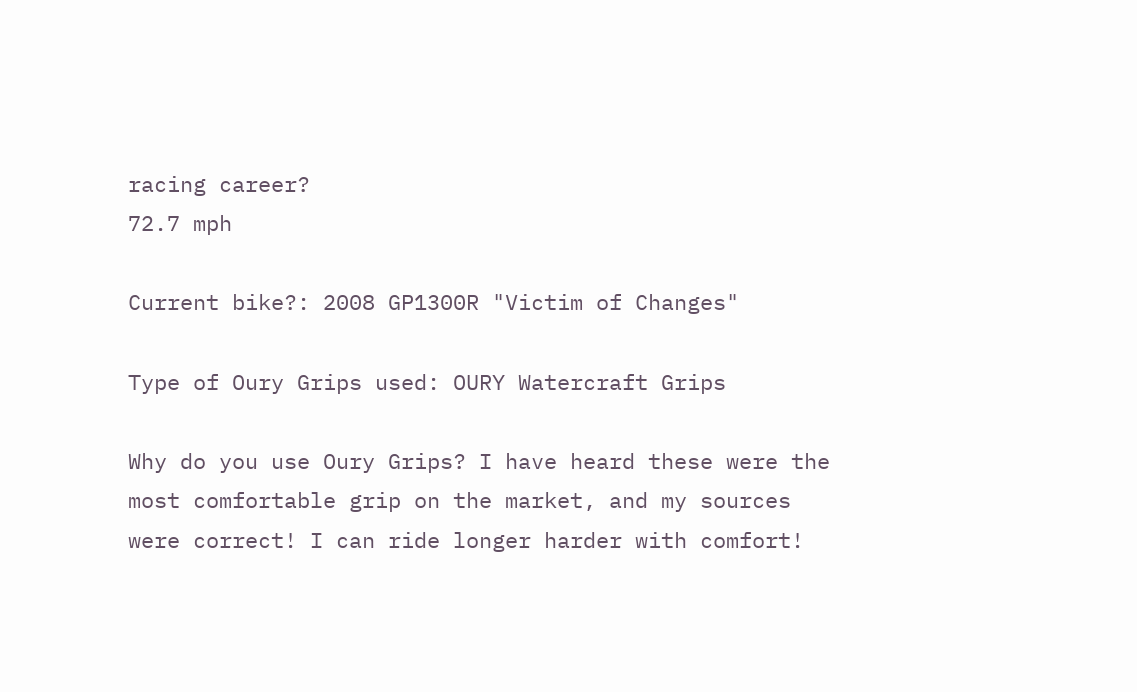racing career?
72.7 mph

Current bike?: 2008 GP1300R "Victim of Changes"

Type of Oury Grips used: OURY Watercraft Grips

Why do you use Oury Grips? I have heard these were the most comfortable grip on the market, and my sources were correct! I can ride longer harder with comfort!